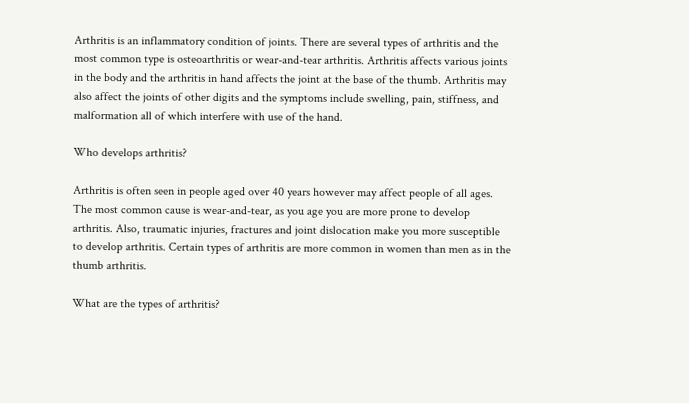Arthritis is an inflammatory condition of joints. There are several types of arthritis and the most common type is osteoarthritis or wear-and-tear arthritis. Arthritis affects various joints in the body and the arthritis in hand affects the joint at the base of the thumb. Arthritis may also affect the joints of other digits and the symptoms include swelling, pain, stiffness, and malformation all of which interfere with use of the hand.

Who develops arthritis?

Arthritis is often seen in people aged over 40 years however may affect people of all ages. The most common cause is wear-and-tear, as you age you are more prone to develop arthritis. Also, traumatic injuries, fractures and joint dislocation make you more susceptible to develop arthritis. Certain types of arthritis are more common in women than men as in the thumb arthritis.

What are the types of arthritis?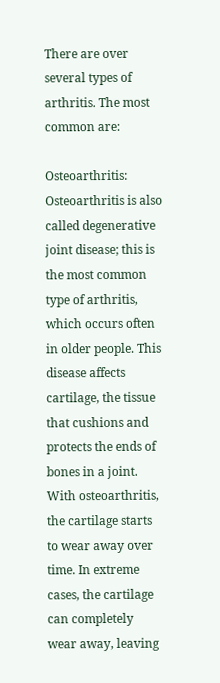There are over several types of arthritis. The most common are:

Osteoarthritis: Osteoarthritis is also called degenerative joint disease; this is the most common type of arthritis, which occurs often in older people. This disease affects cartilage, the tissue that cushions and protects the ends of bones in a joint. With osteoarthritis, the cartilage starts to wear away over time. In extreme cases, the cartilage can completely wear away, leaving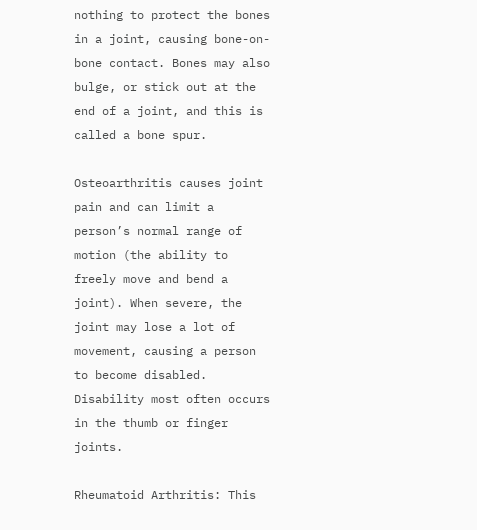nothing to protect the bones in a joint, causing bone-on-bone contact. Bones may also bulge, or stick out at the end of a joint, and this is called a bone spur.

Osteoarthritis causes joint pain and can limit a person’s normal range of motion (the ability to freely move and bend a joint). When severe, the joint may lose a lot of movement, causing a person to become disabled. Disability most often occurs in the thumb or finger joints.

Rheumatoid Arthritis: This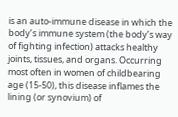is an auto-immune disease in which the body’s immune system (the body’s way of fighting infection) attacks healthy joints, tissues, and organs. Occurring most often in women of childbearing age (15-50), this disease inflames the lining (or synovium) of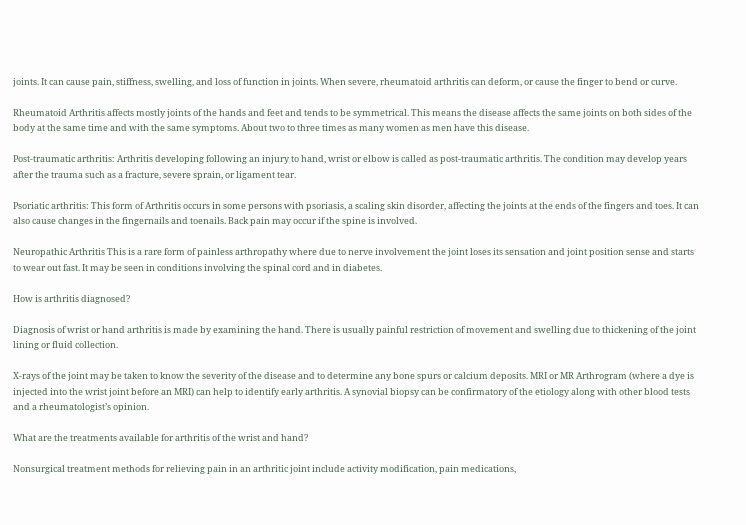joints. It can cause pain, stiffness, swelling, and loss of function in joints. When severe, rheumatoid arthritis can deform, or cause the finger to bend or curve.

Rheumatoid Arthritis affects mostly joints of the hands and feet and tends to be symmetrical. This means the disease affects the same joints on both sides of the body at the same time and with the same symptoms. About two to three times as many women as men have this disease.

Post-traumatic arthritis: Arthritis developing following an injury to hand, wrist or elbow is called as post-traumatic arthritis. The condition may develop years after the trauma such as a fracture, severe sprain, or ligament tear.

Psoriatic arthritis: This form of Arthritis occurs in some persons with psoriasis, a scaling skin disorder, affecting the joints at the ends of the fingers and toes. It can also cause changes in the fingernails and toenails. Back pain may occur if the spine is involved.

Neuropathic Arthritis This is a rare form of painless arthropathy where due to nerve involvement the joint loses its sensation and joint position sense and starts to wear out fast. It may be seen in conditions involving the spinal cord and in diabetes.

How is arthritis diagnosed?

Diagnosis of wrist or hand arthritis is made by examining the hand. There is usually painful restriction of movement and swelling due to thickening of the joint lining or fluid collection.

X-rays of the joint may be taken to know the severity of the disease and to determine any bone spurs or calcium deposits. MRI or MR Arthrogram (where a dye is injected into the wrist joint before an MRI) can help to identify early arthritis. A synovial biopsy can be confirmatory of the etiology along with other blood tests and a rheumatologist’s opinion.

What are the treatments available for arthritis of the wrist and hand?

Nonsurgical treatment methods for relieving pain in an arthritic joint include activity modification, pain medications,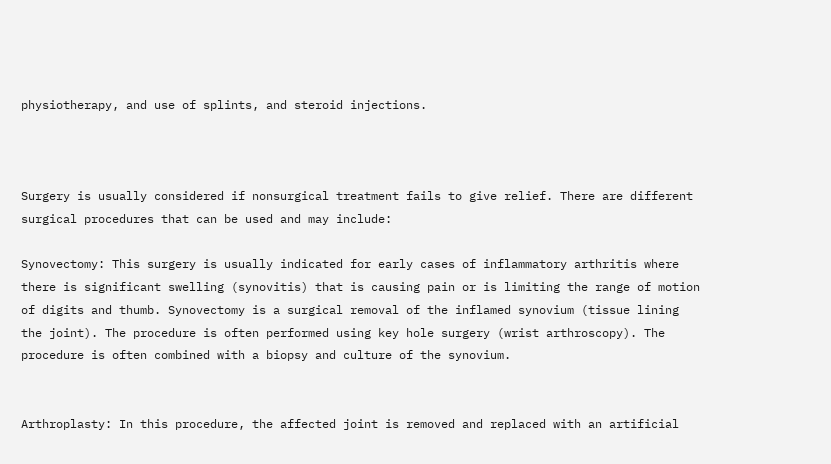physiotherapy, and use of splints, and steroid injections.



Surgery is usually considered if nonsurgical treatment fails to give relief. There are different surgical procedures that can be used and may include:

Synovectomy: This surgery is usually indicated for early cases of inflammatory arthritis where there is significant swelling (synovitis) that is causing pain or is limiting the range of motion of digits and thumb. Synovectomy is a surgical removal of the inflamed synovium (tissue lining the joint). The procedure is often performed using key hole surgery (wrist arthroscopy). The procedure is often combined with a biopsy and culture of the synovium.


Arthroplasty: In this procedure, the affected joint is removed and replaced with an artificial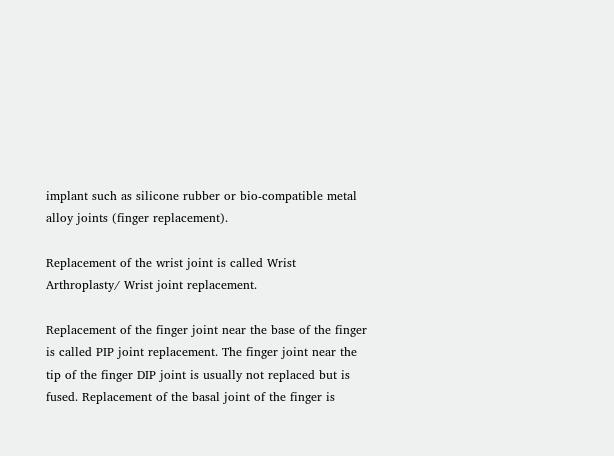implant such as silicone rubber or bio-compatible metal alloy joints (finger replacement).

Replacement of the wrist joint is called Wrist Arthroplasty/ Wrist joint replacement.

Replacement of the finger joint near the base of the finger is called PIP joint replacement. The finger joint near the tip of the finger DIP joint is usually not replaced but is fused. Replacement of the basal joint of the finger is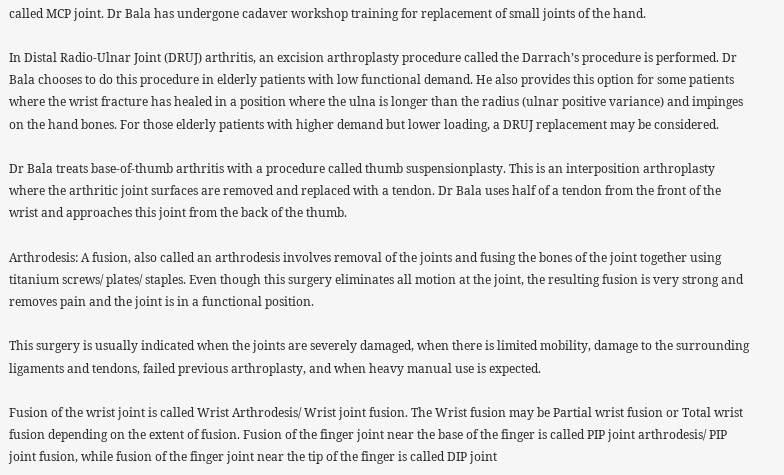called MCP joint. Dr Bala has undergone cadaver workshop training for replacement of small joints of the hand.

In Distal Radio-Ulnar Joint (DRUJ) arthritis, an excision arthroplasty procedure called the Darrach’s procedure is performed. Dr Bala chooses to do this procedure in elderly patients with low functional demand. He also provides this option for some patients where the wrist fracture has healed in a position where the ulna is longer than the radius (ulnar positive variance) and impinges on the hand bones. For those elderly patients with higher demand but lower loading, a DRUJ replacement may be considered.

Dr Bala treats base-of-thumb arthritis with a procedure called thumb suspensionplasty. This is an interposition arthroplasty where the arthritic joint surfaces are removed and replaced with a tendon. Dr Bala uses half of a tendon from the front of the wrist and approaches this joint from the back of the thumb.

Arthrodesis: A fusion, also called an arthrodesis involves removal of the joints and fusing the bones of the joint together using titanium screws/ plates/ staples. Even though this surgery eliminates all motion at the joint, the resulting fusion is very strong and removes pain and the joint is in a functional position.

This surgery is usually indicated when the joints are severely damaged, when there is limited mobility, damage to the surrounding ligaments and tendons, failed previous arthroplasty, and when heavy manual use is expected.

Fusion of the wrist joint is called Wrist Arthrodesis/ Wrist joint fusion. The Wrist fusion may be Partial wrist fusion or Total wrist fusion depending on the extent of fusion. Fusion of the finger joint near the base of the finger is called PIP joint arthrodesis/ PIP joint fusion, while fusion of the finger joint near the tip of the finger is called DIP joint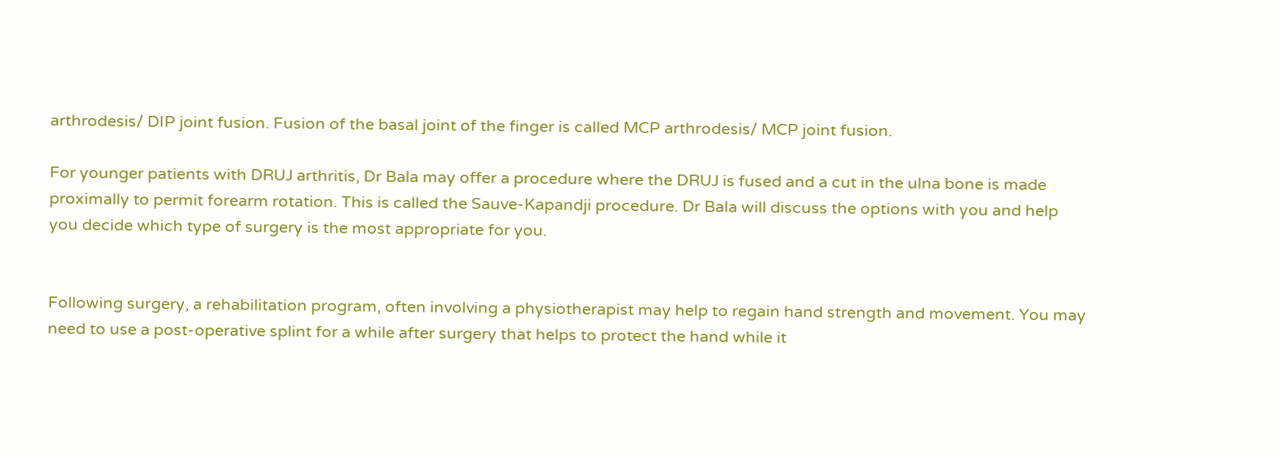arthrodesis/ DIP joint fusion. Fusion of the basal joint of the finger is called MCP arthrodesis/ MCP joint fusion.

For younger patients with DRUJ arthritis, Dr Bala may offer a procedure where the DRUJ is fused and a cut in the ulna bone is made proximally to permit forearm rotation. This is called the Sauve-Kapandji procedure. Dr Bala will discuss the options with you and help you decide which type of surgery is the most appropriate for you.


Following surgery, a rehabilitation program, often involving a physiotherapist may help to regain hand strength and movement. You may need to use a post-operative splint for a while after surgery that helps to protect the hand while it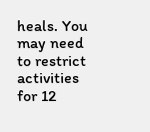heals. You may need to restrict activities for 12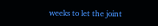weeks to let the joint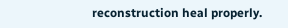reconstruction heal properly.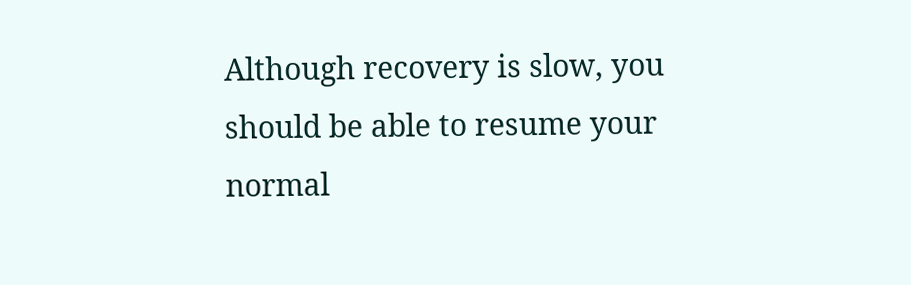Although recovery is slow, you should be able to resume your normal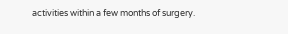activities within a few months of surgery.